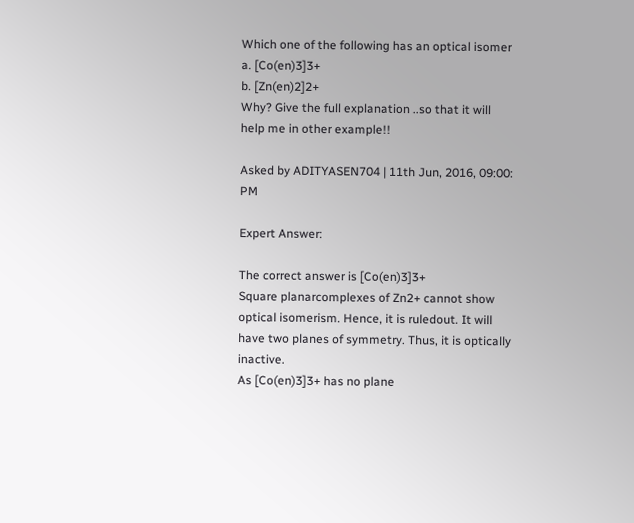Which one of the following has an optical isomer
a. [Co(en)3]3+
b. [Zn(en)2]2+
Why? Give the full explanation ..so that it will help me in other example!!

Asked by ADITYASEN704 | 11th Jun, 2016, 09:00: PM

Expert Answer:

The correct answer is [Co(en)3]3+
Square planarcomplexes of Zn2+ cannot show optical isomerism. Hence, it is ruledout. It will have two planes of symmetry. Thus, it is optically inactive.
As [Co(en)3]3+ has no plane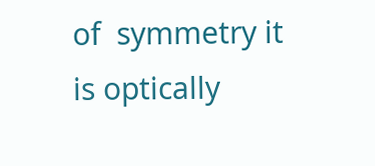of  symmetry it is optically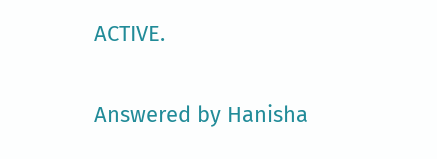ACTIVE.

Answered by Hanisha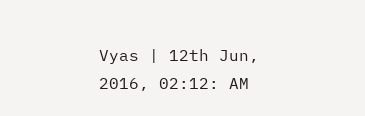Vyas | 12th Jun, 2016, 02:12: AM